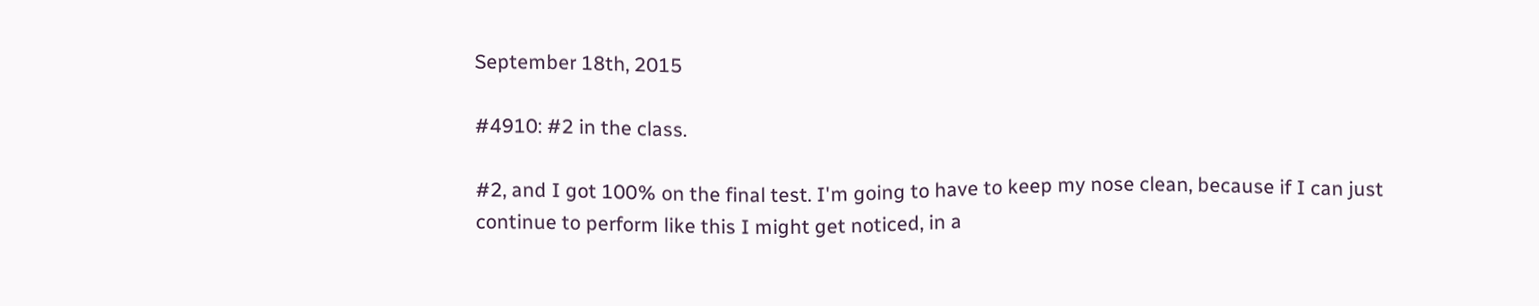September 18th, 2015

#4910: #2 in the class.

#2, and I got 100% on the final test. I'm going to have to keep my nose clean, because if I can just continue to perform like this I might get noticed, in a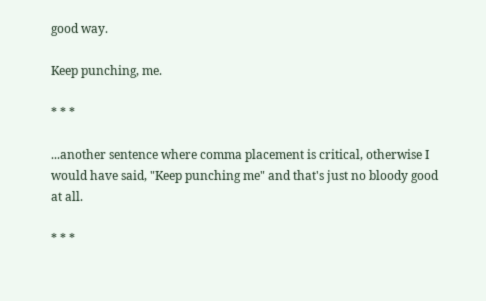good way.

Keep punching, me.

* * *

...another sentence where comma placement is critical, otherwise I would have said, "Keep punching me" and that's just no bloody good at all.

* * *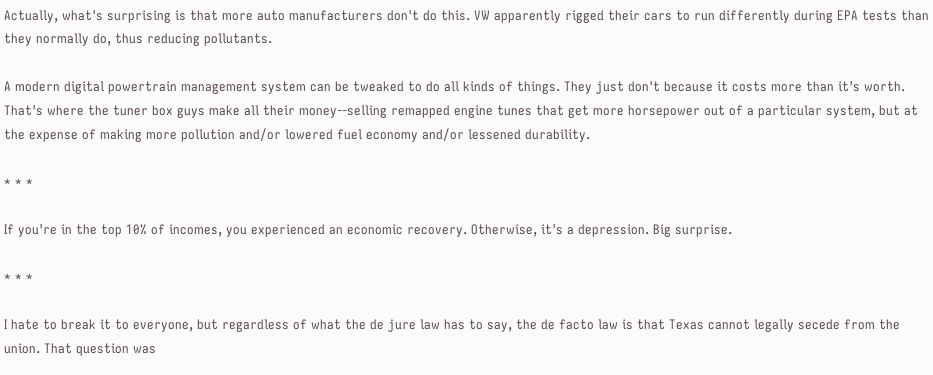Actually, what's surprising is that more auto manufacturers don't do this. VW apparently rigged their cars to run differently during EPA tests than they normally do, thus reducing pollutants.

A modern digital powertrain management system can be tweaked to do all kinds of things. They just don't because it costs more than it's worth. That's where the tuner box guys make all their money--selling remapped engine tunes that get more horsepower out of a particular system, but at the expense of making more pollution and/or lowered fuel economy and/or lessened durability.

* * *

If you're in the top 10% of incomes, you experienced an economic recovery. Otherwise, it's a depression. Big surprise.

* * *

I hate to break it to everyone, but regardless of what the de jure law has to say, the de facto law is that Texas cannot legally secede from the union. That question was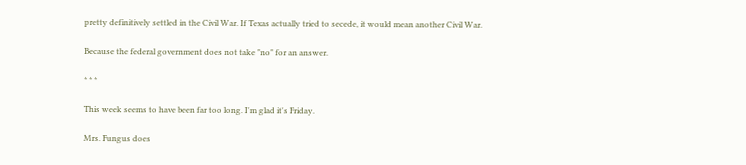pretty definitively settled in the Civil War. If Texas actually tried to secede, it would mean another Civil War.

Because the federal government does not take "no" for an answer.

* * *

This week seems to have been far too long. I'm glad it's Friday.

Mrs. Fungus does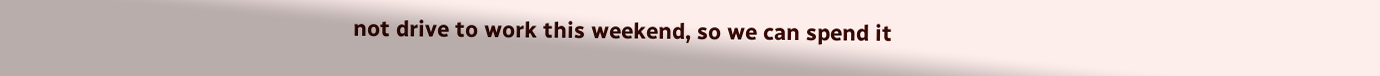not drive to work this weekend, so we can spend it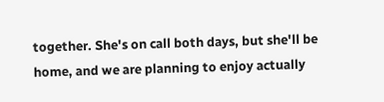together. She's on call both days, but she'll be home, and we are planning to enjoy actually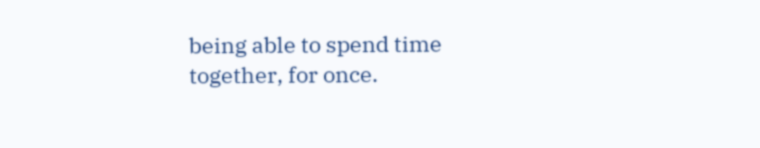being able to spend time together, for once.